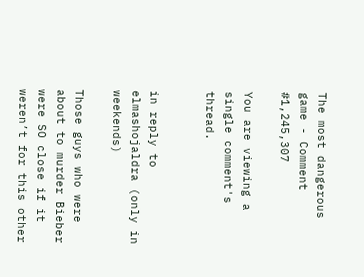The most dangerous game - Comment #1,245,307

You are viewing a single comment's thread.


in reply to elmashojaldra (only in weekends)

Those guys who were about to murder Bieber were SO close if it weren’t for this other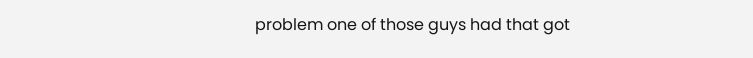problem one of those guys had that got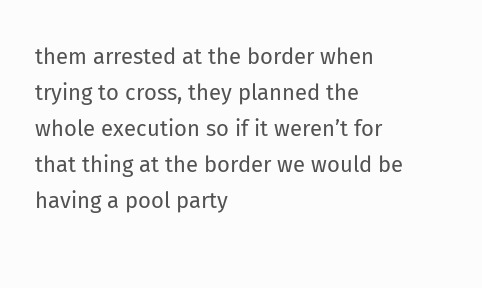them arrested at the border when trying to cross, they planned the whole execution so if it weren’t for that thing at the border we would be having a pool party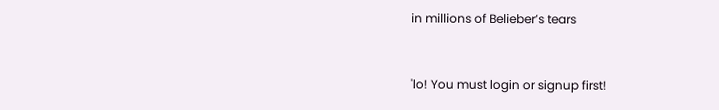in millions of Belieber’s tears


'lo! You must login or signup first!